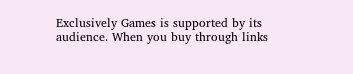Exclusively Games is supported by its audience. When you buy through links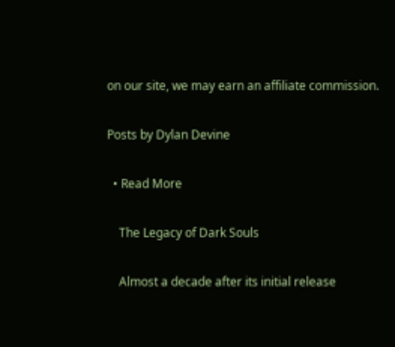on our site, we may earn an affiliate commission.

Posts by Dylan Devine

  • Read More

    The Legacy of Dark Souls

    Almost a decade after its initial release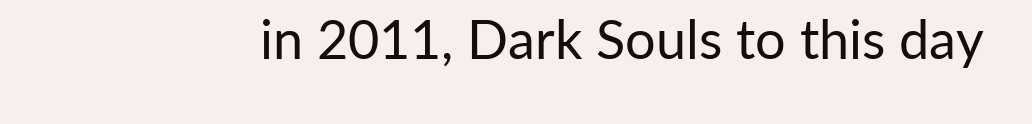in 2011, Dark Souls to this day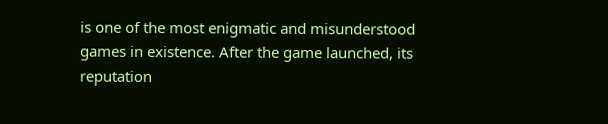is one of the most enigmatic and misunderstood games in existence. After the game launched, its reputation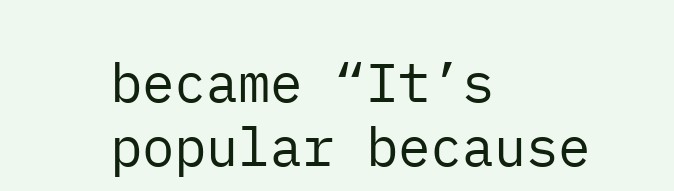became “It’s popular because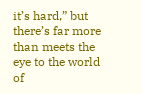it’s hard,” but there’s far more than meets the eye to the world of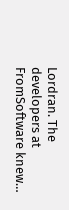Lordran. The developers at FromSoftware knew…